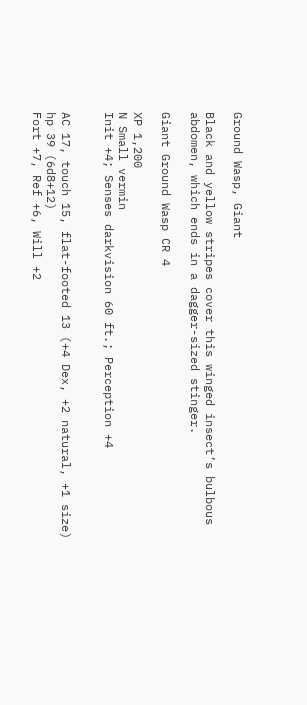Ground Wasp, Giant

Black and yellow stripes cover this winged insect’s bulbous abdomen, which ends in a dagger-sized stinger.

Giant Ground Wasp CR 4

XP 1,200
N Small vermin
Init +4; Senses darkvision 60 ft.; Perception +4


AC 17, touch 15, flat-footed 13 (+4 Dex, +2 natural, +1 size)
hp 39 (6d8+12)
Fort +7, Ref +6, Will +2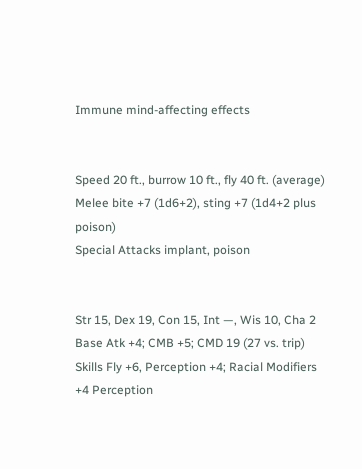Immune mind-affecting effects


Speed 20 ft., burrow 10 ft., fly 40 ft. (average)
Melee bite +7 (1d6+2), sting +7 (1d4+2 plus poison)
Special Attacks implant, poison


Str 15, Dex 19, Con 15, Int —, Wis 10, Cha 2
Base Atk +4; CMB +5; CMD 19 (27 vs. trip)
Skills Fly +6, Perception +4; Racial Modifiers +4 Perception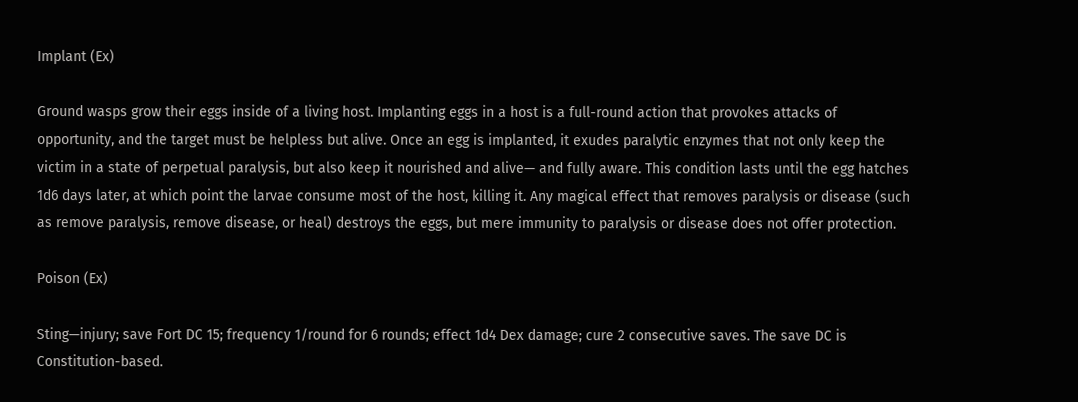Implant (Ex)

Ground wasps grow their eggs inside of a living host. Implanting eggs in a host is a full-round action that provokes attacks of opportunity, and the target must be helpless but alive. Once an egg is implanted, it exudes paralytic enzymes that not only keep the victim in a state of perpetual paralysis, but also keep it nourished and alive— and fully aware. This condition lasts until the egg hatches 1d6 days later, at which point the larvae consume most of the host, killing it. Any magical effect that removes paralysis or disease (such as remove paralysis, remove disease, or heal) destroys the eggs, but mere immunity to paralysis or disease does not offer protection.

Poison (Ex)

Sting—injury; save Fort DC 15; frequency 1/round for 6 rounds; effect 1d4 Dex damage; cure 2 consecutive saves. The save DC is Constitution-based.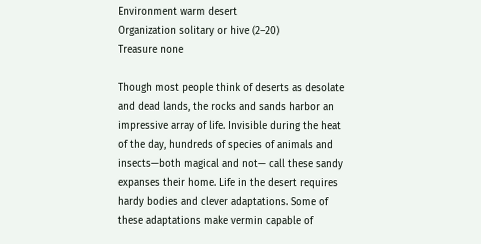Environment warm desert
Organization solitary or hive (2–20)
Treasure none

Though most people think of deserts as desolate and dead lands, the rocks and sands harbor an impressive array of life. Invisible during the heat of the day, hundreds of species of animals and insects—both magical and not— call these sandy expanses their home. Life in the desert requires hardy bodies and clever adaptations. Some of these adaptations make vermin capable of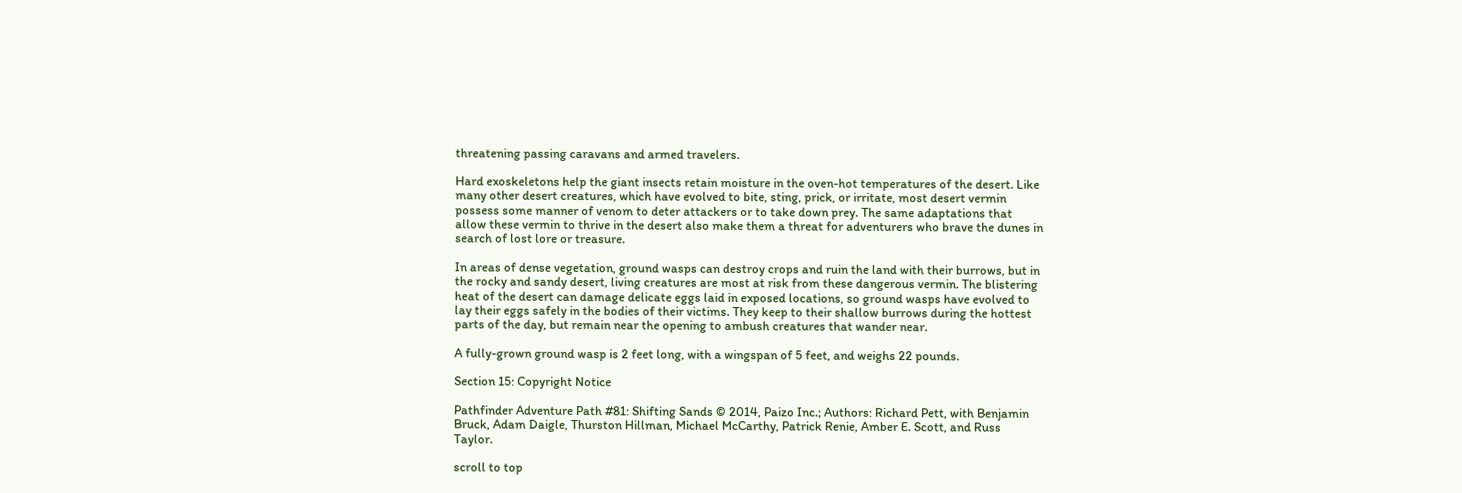threatening passing caravans and armed travelers.

Hard exoskeletons help the giant insects retain moisture in the oven-hot temperatures of the desert. Like many other desert creatures, which have evolved to bite, sting, prick, or irritate, most desert vermin possess some manner of venom to deter attackers or to take down prey. The same adaptations that allow these vermin to thrive in the desert also make them a threat for adventurers who brave the dunes in search of lost lore or treasure.

In areas of dense vegetation, ground wasps can destroy crops and ruin the land with their burrows, but in the rocky and sandy desert, living creatures are most at risk from these dangerous vermin. The blistering heat of the desert can damage delicate eggs laid in exposed locations, so ground wasps have evolved to lay their eggs safely in the bodies of their victims. They keep to their shallow burrows during the hottest parts of the day, but remain near the opening to ambush creatures that wander near.

A fully-grown ground wasp is 2 feet long, with a wingspan of 5 feet, and weighs 22 pounds.

Section 15: Copyright Notice

Pathfinder Adventure Path #81: Shifting Sands © 2014, Paizo Inc.; Authors: Richard Pett, with Benjamin Bruck, Adam Daigle, Thurston Hillman, Michael McCarthy, Patrick Renie, Amber E. Scott, and Russ Taylor.

scroll to top